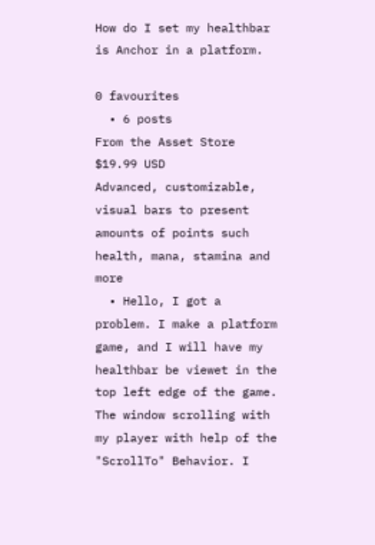How do I set my healthbar is Anchor in a platform.

0 favourites
  • 6 posts
From the Asset Store
$19.99 USD
Advanced, customizable, visual bars to present amounts of points such health, mana, stamina and more
  • Hello, I got a problem. I make a platform game, and I will have my healthbar be viewet in the top left edge of the game. The window scrolling with my player with help of the "ScrollTo" Behavior. I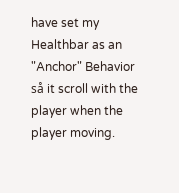have set my Healthbar as an "Anchor" Behavior så it scroll with the player when the player moving.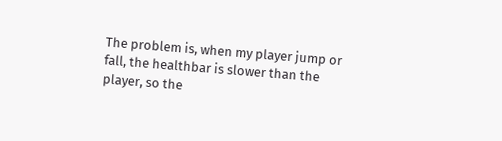The problem is, when my player jump or fall, the healthbar is slower than the player, so the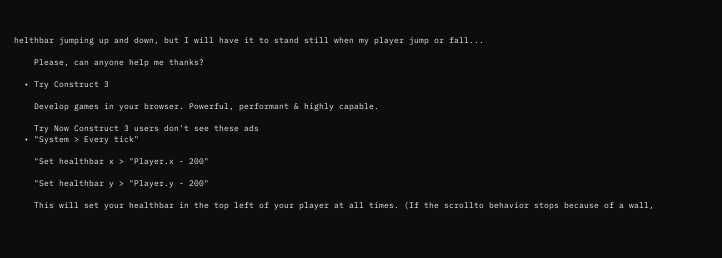helthbar jumping up and down, but I will have it to stand still when my player jump or fall...

    Please, can anyone help me thanks?

  • Try Construct 3

    Develop games in your browser. Powerful, performant & highly capable.

    Try Now Construct 3 users don't see these ads
  • "System > Every tick"

    "Set healthbar x > "Player.x - 200"

    "Set healthbar y > "Player.y - 200"

    This will set your healthbar in the top left of your player at all times. (If the scrollto behavior stops because of a wall,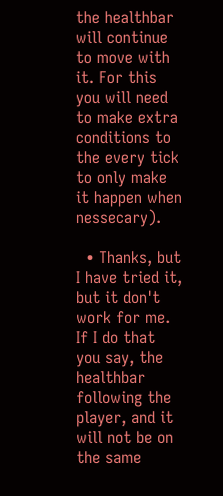the healthbar will continue to move with it. For this you will need to make extra conditions to the every tick to only make it happen when nessecary).

  • Thanks, but I have tried it, but it don't work for me. If I do that you say, the healthbar following the player, and it will not be on the same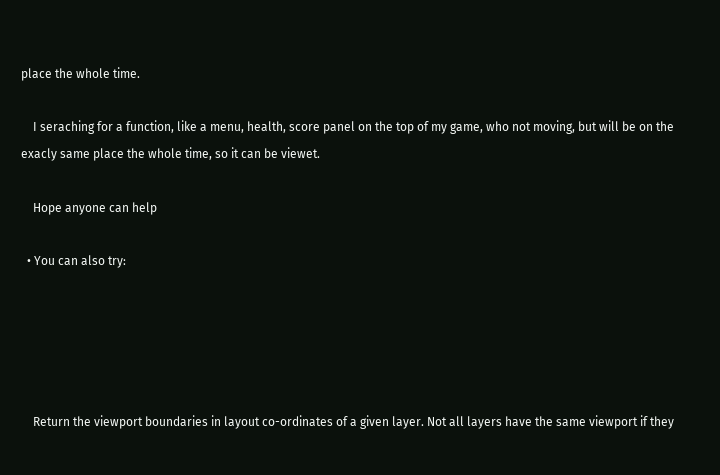place the whole time.

    I seraching for a function, like a menu, health, score panel on the top of my game, who not moving, but will be on the exacly same place the whole time, so it can be viewet.

    Hope anyone can help

  • You can also try:





    Return the viewport boundaries in layout co-ordinates of a given layer. Not all layers have the same viewport if they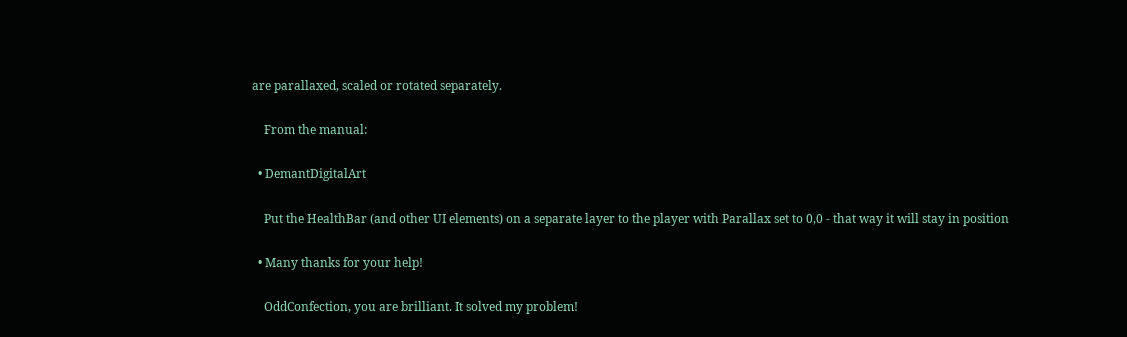are parallaxed, scaled or rotated separately.

    From the manual:

  • DemantDigitalArt

    Put the HealthBar (and other UI elements) on a separate layer to the player with Parallax set to 0,0 - that way it will stay in position

  • Many thanks for your help!

    OddConfection, you are brilliant. It solved my problem!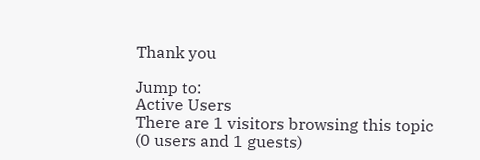Thank you

Jump to:
Active Users
There are 1 visitors browsing this topic (0 users and 1 guests)